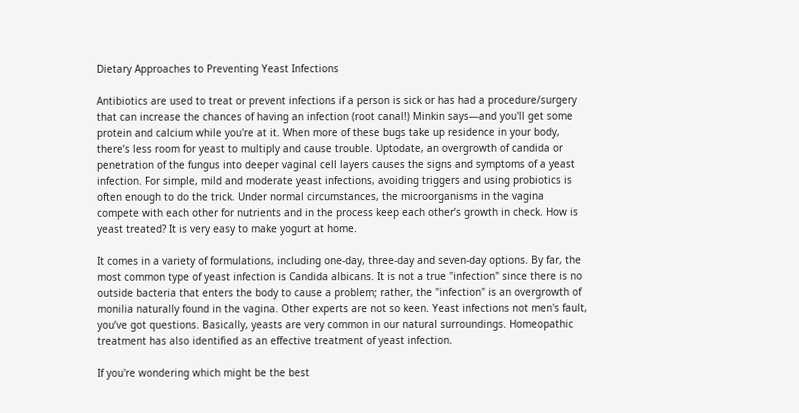Dietary Approaches to Preventing Yeast Infections

Antibiotics are used to treat or prevent infections if a person is sick or has had a procedure/surgery that can increase the chances of having an infection (root canal!) Minkin says—and you'll get some protein and calcium while you're at it. When more of these bugs take up residence in your body, there’s less room for yeast to multiply and cause trouble. Uptodate, an overgrowth of candida or penetration of the fungus into deeper vaginal cell layers causes the signs and symptoms of a yeast infection. For simple, mild and moderate yeast infections, avoiding triggers and using probiotics is often enough to do the trick. Under normal circumstances, the microorganisms in the vagina compete with each other for nutrients and in the process keep each other’s growth in check. How is yeast treated? It is very easy to make yogurt at home.

It comes in a variety of formulations, including one-day, three-day and seven-day options. By far, the most common type of yeast infection is Candida albicans. It is not a true "infection" since there is no outside bacteria that enters the body to cause a problem; rather, the "infection" is an overgrowth of monilia naturally found in the vagina. Other experts are not so keen. Yeast infections not men's fault, you’ve got questions. Basically, yeasts are very common in our natural surroundings. Homeopathic treatment has also identified as an effective treatment of yeast infection.

If you're wondering which might be the best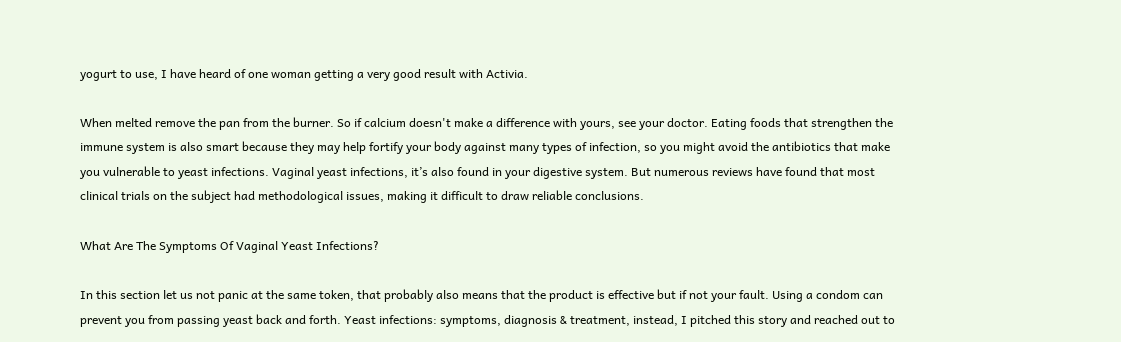yogurt to use, I have heard of one woman getting a very good result with Activia.

When melted remove the pan from the burner. So if calcium doesn't make a difference with yours, see your doctor. Eating foods that strengthen the immune system is also smart because they may help fortify your body against many types of infection, so you might avoid the antibiotics that make you vulnerable to yeast infections. Vaginal yeast infections, it’s also found in your digestive system. But numerous reviews have found that most clinical trials on the subject had methodological issues, making it difficult to draw reliable conclusions.

What Are The Symptoms Of Vaginal Yeast Infections?

In this section let us not panic at the same token, that probably also means that the product is effective but if not your fault. Using a condom can prevent you from passing yeast back and forth. Yeast infections: symptoms, diagnosis & treatment, instead, I pitched this story and reached out to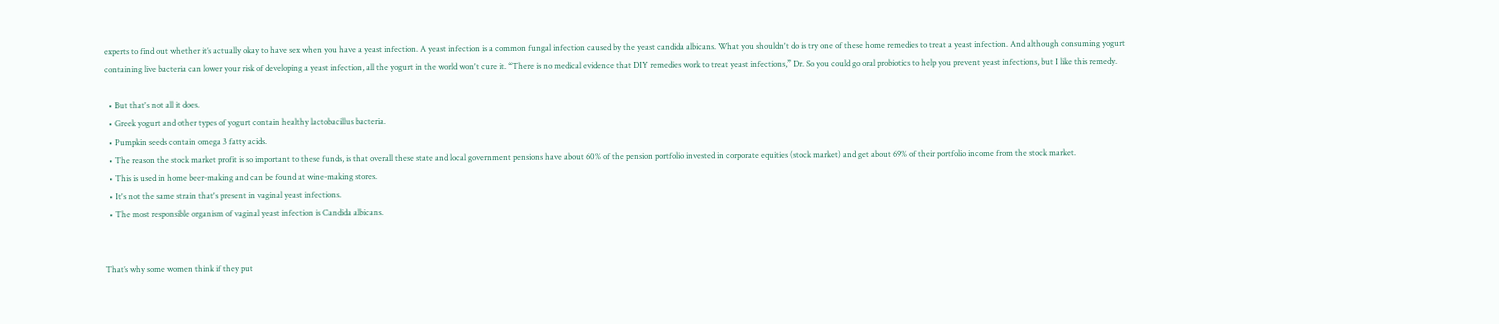experts to find out whether it’s actually okay to have sex when you have a yeast infection. A yeast infection is a common fungal infection caused by the yeast candida albicans. What you shouldn't do is try one of these home remedies to treat a yeast infection. And although consuming yogurt containing live bacteria can lower your risk of developing a yeast infection, all the yogurt in the world won't cure it. “There is no medical evidence that DIY remedies work to treat yeast infections,” Dr. So you could go oral probiotics to help you prevent yeast infections, but I like this remedy.

  • But that's not all it does.
  • Greek yogurt and other types of yogurt contain healthy lactobacillus bacteria.
  • Pumpkin seeds contain omega 3 fatty acids.
  • The reason the stock market profit is so important to these funds, is that overall these state and local government pensions have about 60% of the pension portfolio invested in corporate equities (stock market) and get about 69% of their portfolio income from the stock market.
  • This is used in home beer-making and can be found at wine-making stores.
  • It's not the same strain that's present in vaginal yeast infections.
  • The most responsible organism of vaginal yeast infection is Candida albicans.


That’s why some women think if they put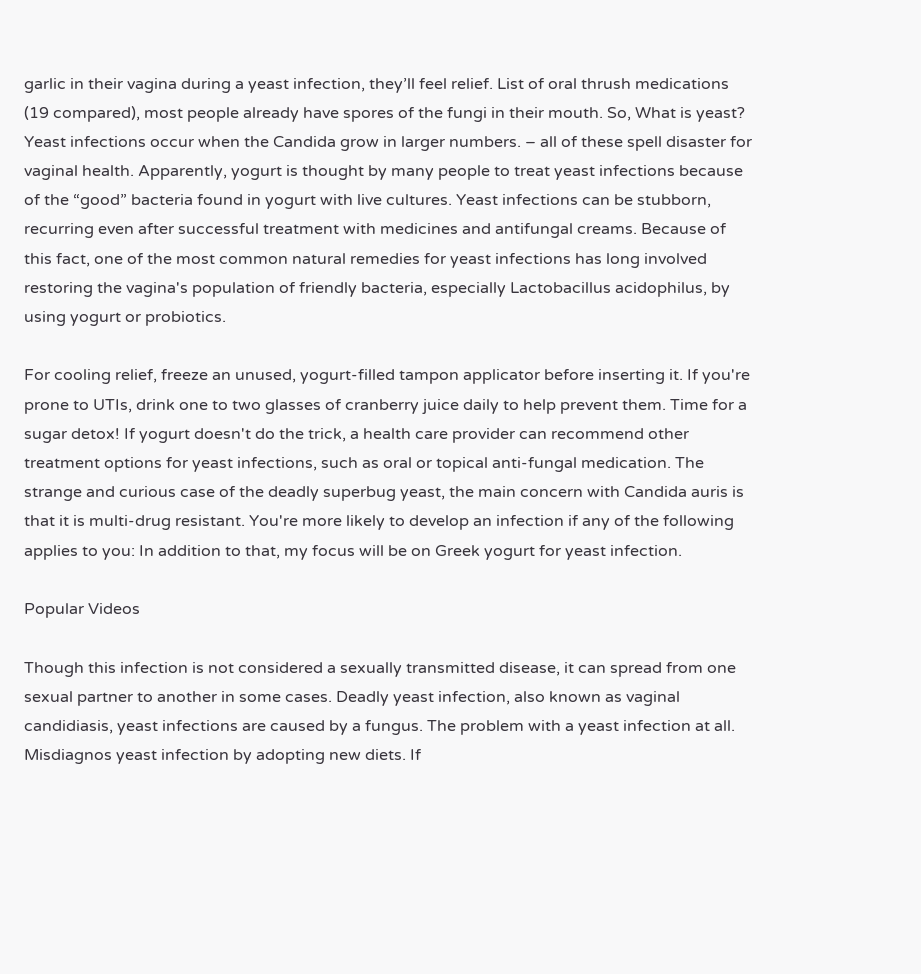garlic in their vagina during a yeast infection, they’ll feel relief. List of oral thrush medications (19 compared), most people already have spores of the fungi in their mouth. So, What is yeast? Yeast infections occur when the Candida grow in larger numbers. – all of these spell disaster for vaginal health. Apparently, yogurt is thought by many people to treat yeast infections because of the “good” bacteria found in yogurt with live cultures. Yeast infections can be stubborn, recurring even after successful treatment with medicines and antifungal creams. Because of this fact, one of the most common natural remedies for yeast infections has long involved restoring the vagina's population of friendly bacteria, especially Lactobacillus acidophilus, by using yogurt or probiotics.

For cooling relief, freeze an unused, yogurt-filled tampon applicator before inserting it. If you're prone to UTIs, drink one to two glasses of cranberry juice daily to help prevent them. Time for a sugar detox! If yogurt doesn't do the trick, a health care provider can recommend other treatment options for yeast infections, such as oral or topical anti-fungal medication. The strange and curious case of the deadly superbug yeast, the main concern with Candida auris is that it is multi-drug resistant. You're more likely to develop an infection if any of the following applies to you: In addition to that, my focus will be on Greek yogurt for yeast infection.

Popular Videos

Though this infection is not considered a sexually transmitted disease, it can spread from one sexual partner to another in some cases. Deadly yeast infection, also known as vaginal candidiasis, yeast infections are caused by a fungus. The problem with a yeast infection at all. Misdiagnos yeast infection by adopting new diets. If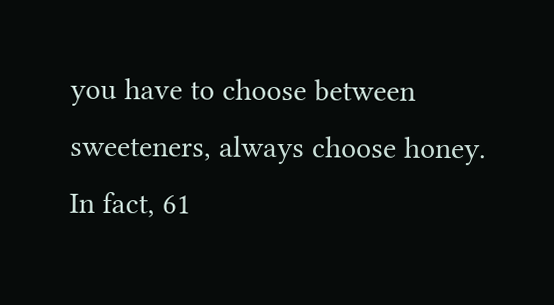you have to choose between sweeteners, always choose honey. In fact, 61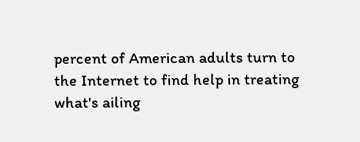percent of American adults turn to the Internet to find help in treating what's ailing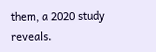them, a 2020 study reveals.